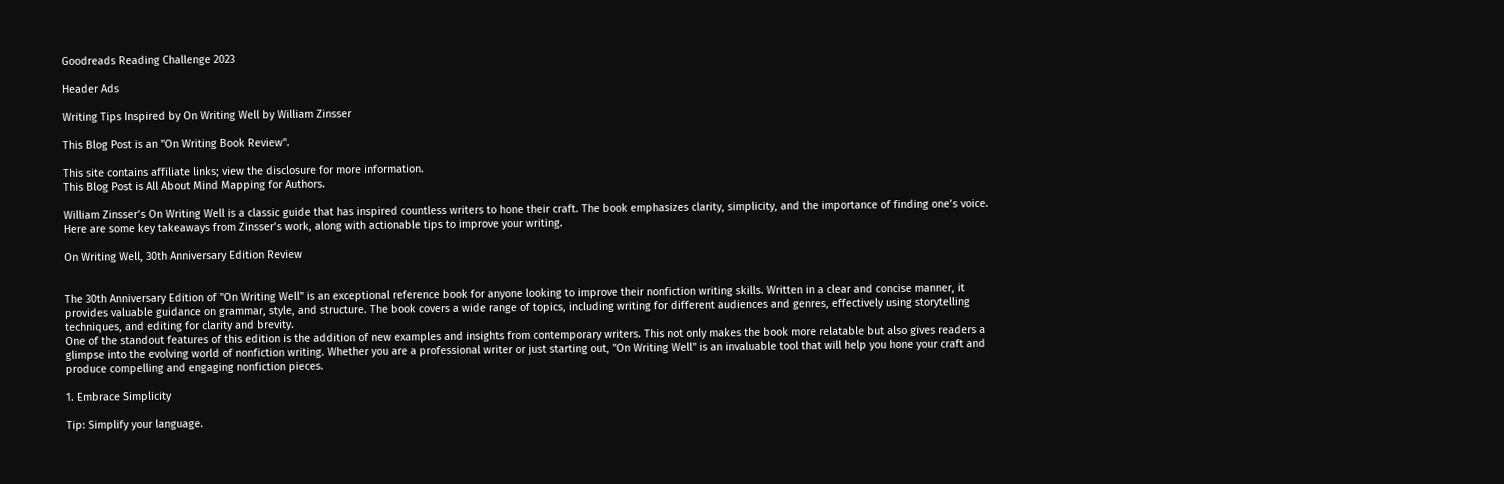Goodreads Reading Challenge 2023

Header Ads

Writing Tips Inspired by On Writing Well by William Zinsser

This Blog Post is an "On Writing Book Review".

This site contains affiliate links; view the disclosure for more information.
This Blog Post is All About Mind Mapping for Authors.

William Zinsser’s On Writing Well is a classic guide that has inspired countless writers to hone their craft. The book emphasizes clarity, simplicity, and the importance of finding one’s voice. Here are some key takeaways from Zinsser’s work, along with actionable tips to improve your writing.

On Writing Well, 30th Anniversary Edition Review


The 30th Anniversary Edition of "On Writing Well" is an exceptional reference book for anyone looking to improve their nonfiction writing skills. Written in a clear and concise manner, it provides valuable guidance on grammar, style, and structure. The book covers a wide range of topics, including writing for different audiences and genres, effectively using storytelling techniques, and editing for clarity and brevity.
One of the standout features of this edition is the addition of new examples and insights from contemporary writers. This not only makes the book more relatable but also gives readers a glimpse into the evolving world of nonfiction writing. Whether you are a professional writer or just starting out, "On Writing Well" is an invaluable tool that will help you hone your craft and produce compelling and engaging nonfiction pieces.

1. Embrace Simplicity

Tip: Simplify your language.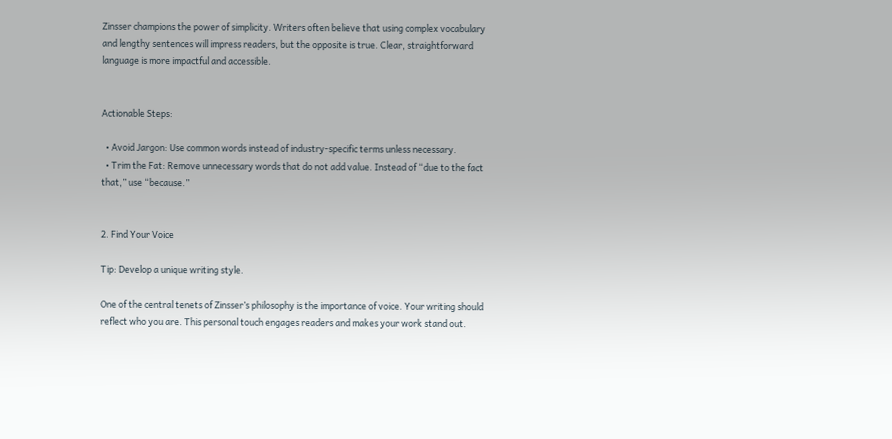Zinsser champions the power of simplicity. Writers often believe that using complex vocabulary and lengthy sentences will impress readers, but the opposite is true. Clear, straightforward language is more impactful and accessible.


Actionable Steps:

  • Avoid Jargon: Use common words instead of industry-specific terms unless necessary.
  • Trim the Fat: Remove unnecessary words that do not add value. Instead of “due to the fact that,” use “because.”


2. Find Your Voice

Tip: Develop a unique writing style.

One of the central tenets of Zinsser’s philosophy is the importance of voice. Your writing should reflect who you are. This personal touch engages readers and makes your work stand out.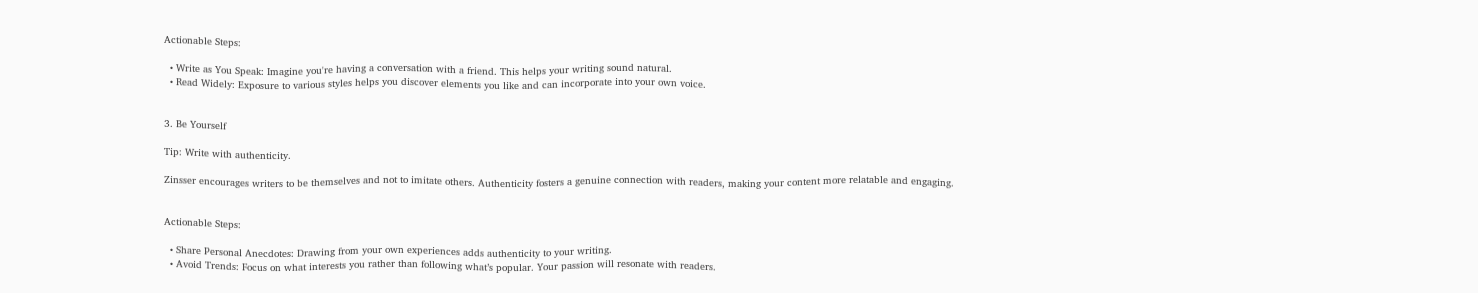Actionable Steps:

  • Write as You Speak: Imagine you're having a conversation with a friend. This helps your writing sound natural.
  • Read Widely: Exposure to various styles helps you discover elements you like and can incorporate into your own voice.


3. Be Yourself

Tip: Write with authenticity.

Zinsser encourages writers to be themselves and not to imitate others. Authenticity fosters a genuine connection with readers, making your content more relatable and engaging.


Actionable Steps:

  • Share Personal Anecdotes: Drawing from your own experiences adds authenticity to your writing.
  • Avoid Trends: Focus on what interests you rather than following what’s popular. Your passion will resonate with readers.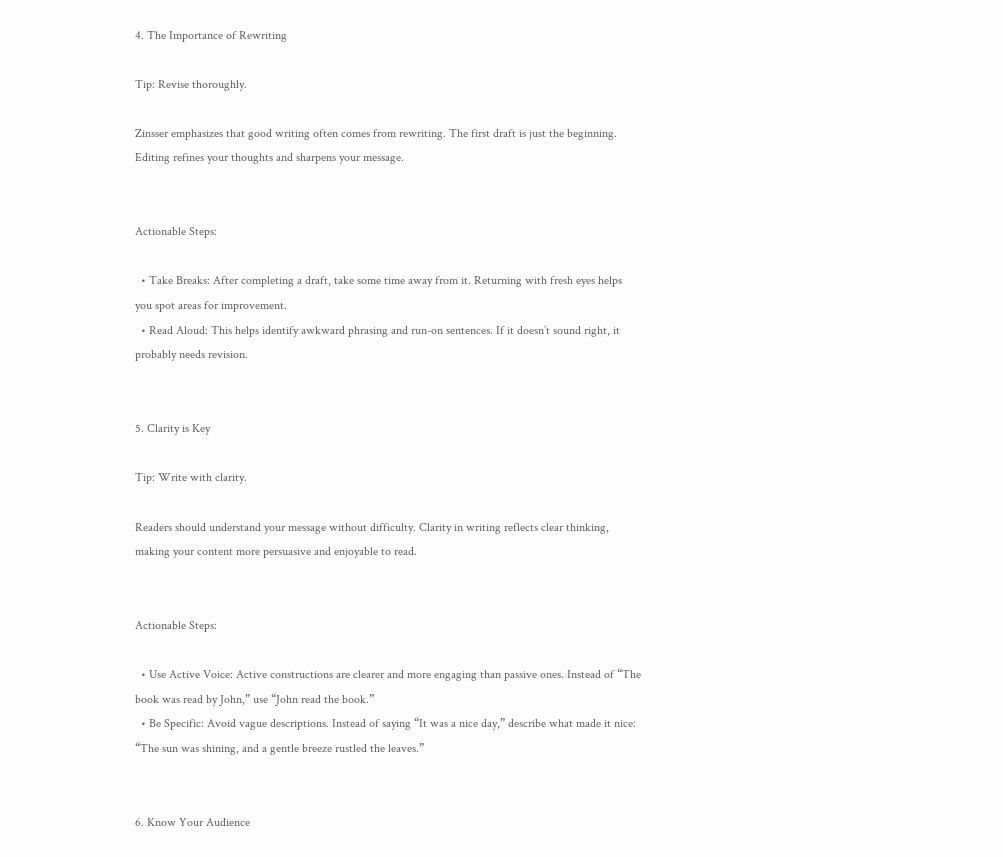4. The Importance of Rewriting

Tip: Revise thoroughly.

Zinsser emphasizes that good writing often comes from rewriting. The first draft is just the beginning. Editing refines your thoughts and sharpens your message.


Actionable Steps:

  • Take Breaks: After completing a draft, take some time away from it. Returning with fresh eyes helps you spot areas for improvement.
  • Read Aloud: This helps identify awkward phrasing and run-on sentences. If it doesn’t sound right, it probably needs revision.


5. Clarity is Key

Tip: Write with clarity.

Readers should understand your message without difficulty. Clarity in writing reflects clear thinking, making your content more persuasive and enjoyable to read.


Actionable Steps:

  • Use Active Voice: Active constructions are clearer and more engaging than passive ones. Instead of “The book was read by John,” use “John read the book.”
  • Be Specific: Avoid vague descriptions. Instead of saying “It was a nice day,” describe what made it nice: “The sun was shining, and a gentle breeze rustled the leaves.”


6. Know Your Audience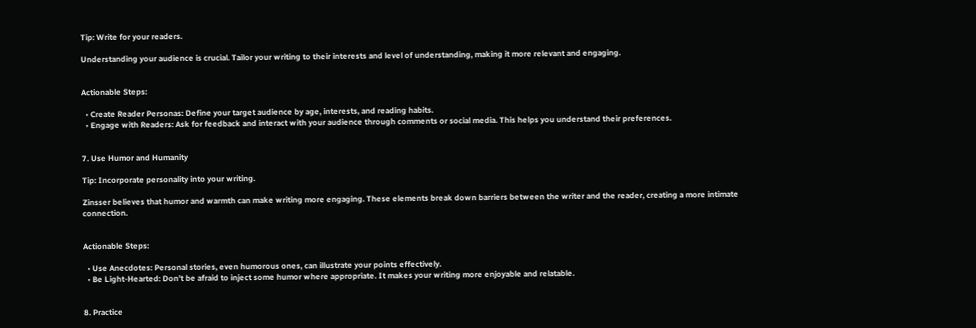Tip: Write for your readers.

Understanding your audience is crucial. Tailor your writing to their interests and level of understanding, making it more relevant and engaging.


Actionable Steps:

  • Create Reader Personas: Define your target audience by age, interests, and reading habits.
  • Engage with Readers: Ask for feedback and interact with your audience through comments or social media. This helps you understand their preferences.


7. Use Humor and Humanity

Tip: Incorporate personality into your writing.

Zinsser believes that humor and warmth can make writing more engaging. These elements break down barriers between the writer and the reader, creating a more intimate connection.


Actionable Steps:

  • Use Anecdotes: Personal stories, even humorous ones, can illustrate your points effectively.
  • Be Light-Hearted: Don’t be afraid to inject some humor where appropriate. It makes your writing more enjoyable and relatable.


8. Practice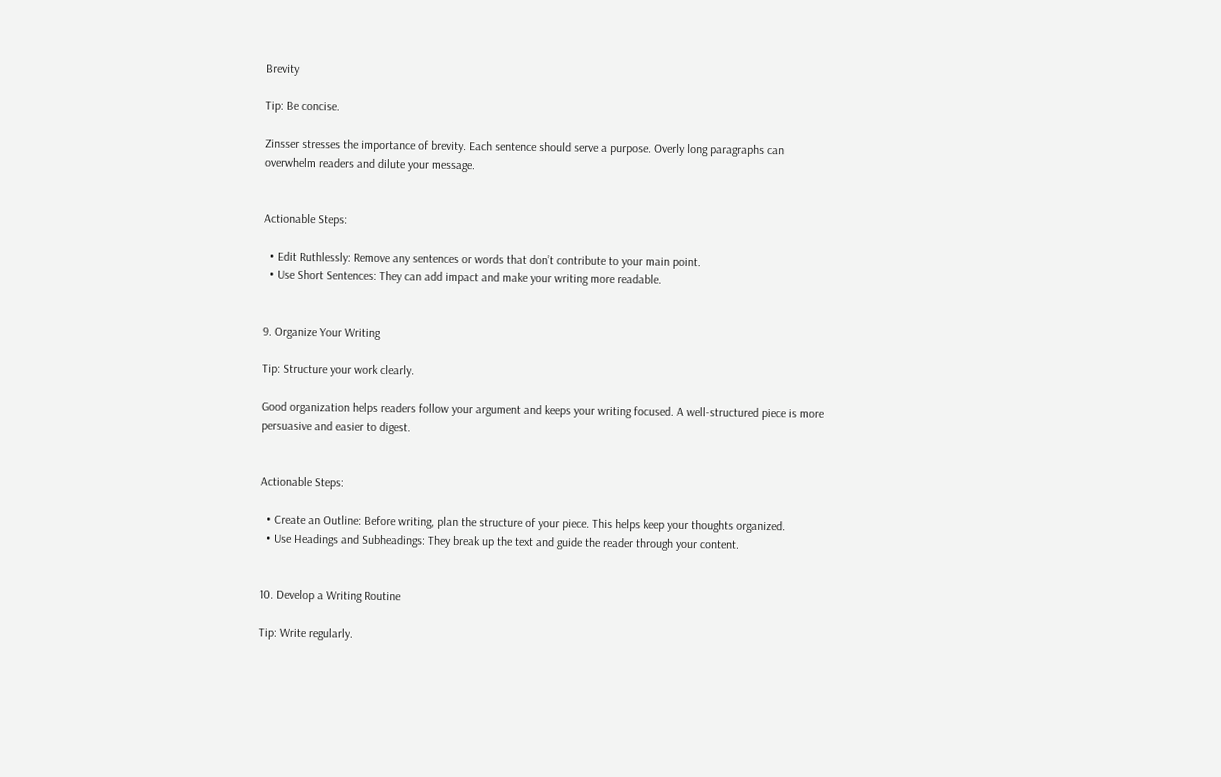Brevity

Tip: Be concise.

Zinsser stresses the importance of brevity. Each sentence should serve a purpose. Overly long paragraphs can overwhelm readers and dilute your message.


Actionable Steps:

  • Edit Ruthlessly: Remove any sentences or words that don’t contribute to your main point.
  • Use Short Sentences: They can add impact and make your writing more readable.


9. Organize Your Writing

Tip: Structure your work clearly.

Good organization helps readers follow your argument and keeps your writing focused. A well-structured piece is more persuasive and easier to digest.


Actionable Steps:

  • Create an Outline: Before writing, plan the structure of your piece. This helps keep your thoughts organized.
  • Use Headings and Subheadings: They break up the text and guide the reader through your content.


10. Develop a Writing Routine

Tip: Write regularly.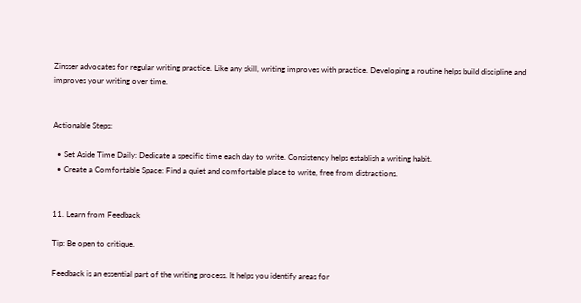Zinsser advocates for regular writing practice. Like any skill, writing improves with practice. Developing a routine helps build discipline and improves your writing over time.


Actionable Steps:

  • Set Aside Time Daily: Dedicate a specific time each day to write. Consistency helps establish a writing habit.
  • Create a Comfortable Space: Find a quiet and comfortable place to write, free from distractions.


11. Learn from Feedback

Tip: Be open to critique.

Feedback is an essential part of the writing process. It helps you identify areas for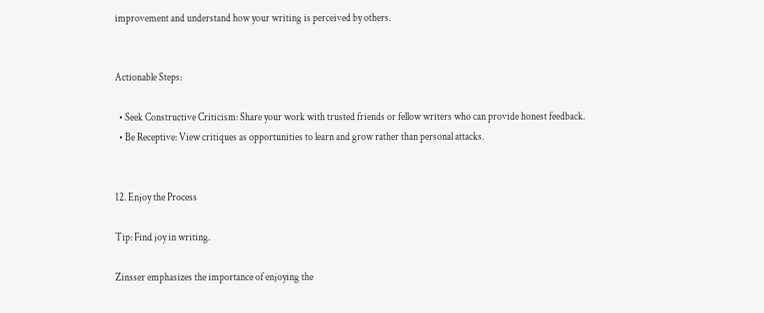improvement and understand how your writing is perceived by others.


Actionable Steps:

  • Seek Constructive Criticism: Share your work with trusted friends or fellow writers who can provide honest feedback.
  • Be Receptive: View critiques as opportunities to learn and grow rather than personal attacks.


12. Enjoy the Process

Tip: Find joy in writing.

Zinsser emphasizes the importance of enjoying the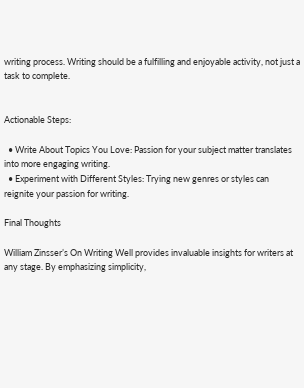writing process. Writing should be a fulfilling and enjoyable activity, not just a task to complete.


Actionable Steps:

  • Write About Topics You Love: Passion for your subject matter translates into more engaging writing.
  • Experiment with Different Styles: Trying new genres or styles can reignite your passion for writing.

Final Thoughts

William Zinsser’s On Writing Well provides invaluable insights for writers at any stage. By emphasizing simplicity,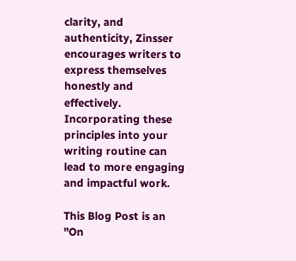clarity, and authenticity, Zinsser encourages writers to express themselves honestly and effectively. Incorporating these principles into your writing routine can lead to more engaging and impactful work.

This Blog Post is an "On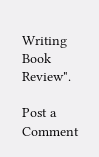Writing Book Review".

Post a Comment